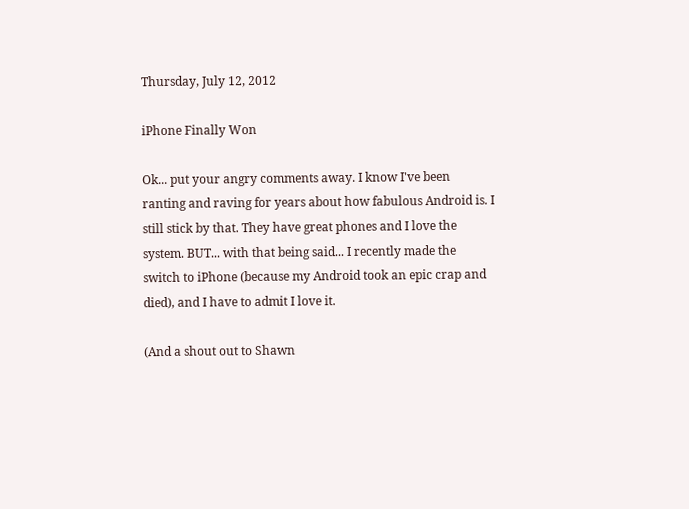Thursday, July 12, 2012

iPhone Finally Won

Ok... put your angry comments away. I know I've been ranting and raving for years about how fabulous Android is. I still stick by that. They have great phones and I love the system. BUT... with that being said... I recently made the switch to iPhone (because my Android took an epic crap and died), and I have to admit I love it.

(And a shout out to Shawn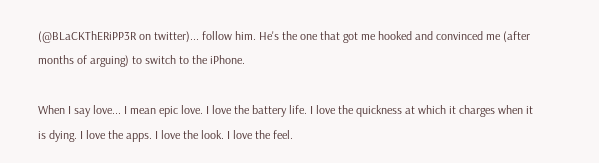(@BLaCKThERiPP3R on twitter)... follow him. He's the one that got me hooked and convinced me (after months of arguing) to switch to the iPhone.

When I say love... I mean epic love. I love the battery life. I love the quickness at which it charges when it is dying. I love the apps. I love the look. I love the feel.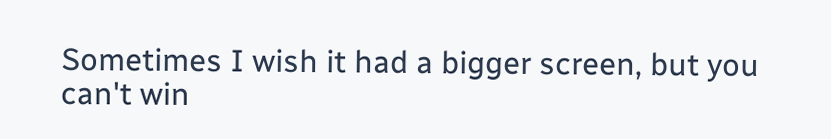Sometimes I wish it had a bigger screen, but you can't win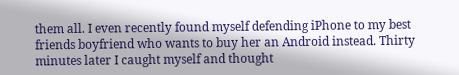them all. I even recently found myself defending iPhone to my best friends boyfriend who wants to buy her an Android instead. Thirty minutes later I caught myself and thought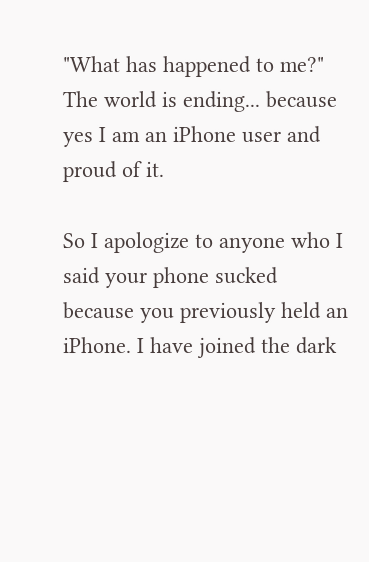"What has happened to me?" The world is ending... because yes I am an iPhone user and proud of it.

So I apologize to anyone who I said your phone sucked because you previously held an iPhone. I have joined the dark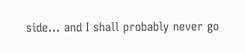side... and I shall probably never go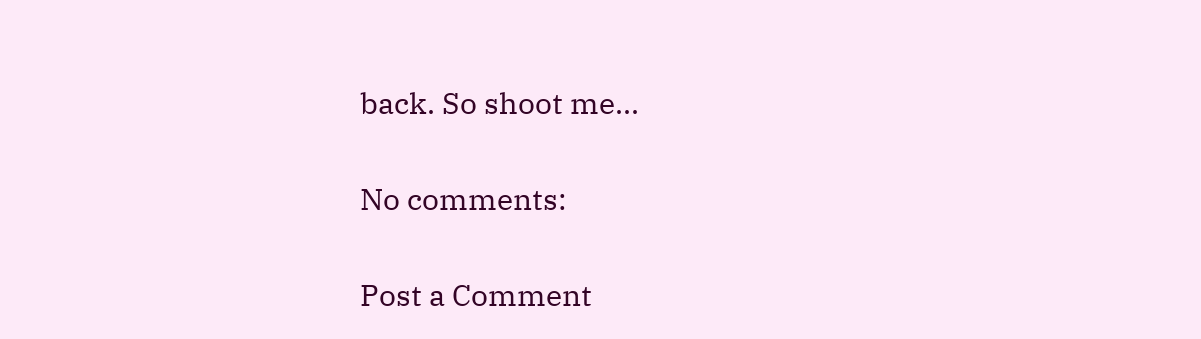back. So shoot me...

No comments:

Post a Comment